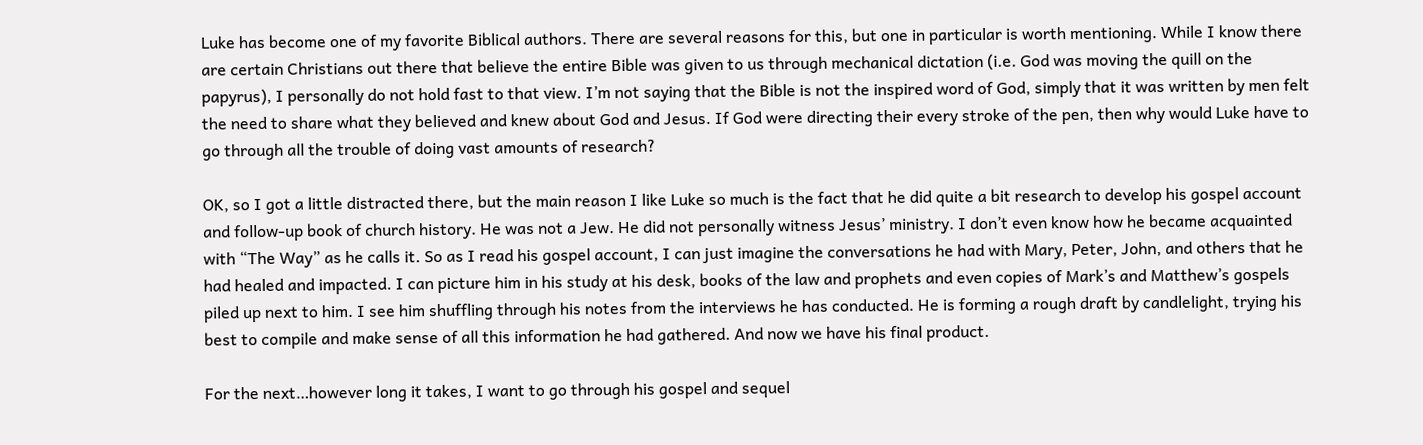Luke has become one of my favorite Biblical authors. There are several reasons for this, but one in particular is worth mentioning. While I know there are certain Christians out there that believe the entire Bible was given to us through mechanical dictation (i.e. God was moving the quill on the papyrus), I personally do not hold fast to that view. I’m not saying that the Bible is not the inspired word of God, simply that it was written by men felt the need to share what they believed and knew about God and Jesus. If God were directing their every stroke of the pen, then why would Luke have to go through all the trouble of doing vast amounts of research?

OK, so I got a little distracted there, but the main reason I like Luke so much is the fact that he did quite a bit research to develop his gospel account and follow-up book of church history. He was not a Jew. He did not personally witness Jesus’ ministry. I don’t even know how he became acquainted with “The Way” as he calls it. So as I read his gospel account, I can just imagine the conversations he had with Mary, Peter, John, and others that he had healed and impacted. I can picture him in his study at his desk, books of the law and prophets and even copies of Mark’s and Matthew’s gospels piled up next to him. I see him shuffling through his notes from the interviews he has conducted. He is forming a rough draft by candlelight, trying his best to compile and make sense of all this information he had gathered. And now we have his final product.

For the next…however long it takes, I want to go through his gospel and sequel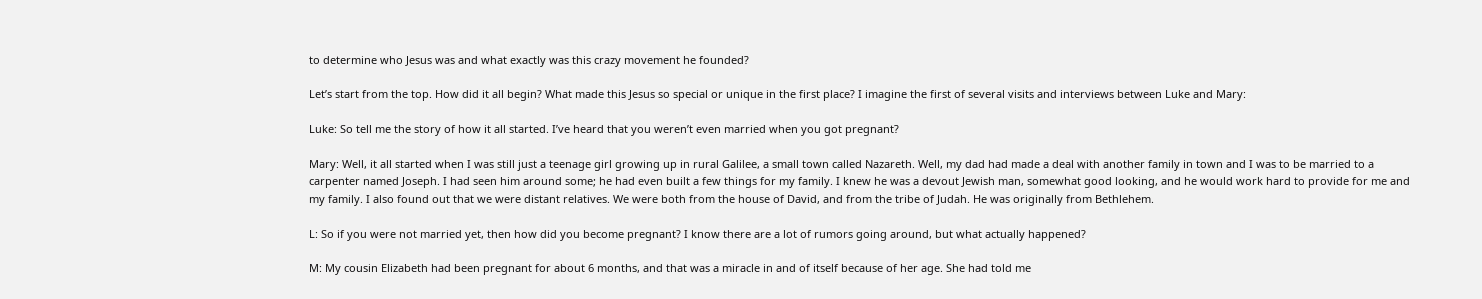to determine who Jesus was and what exactly was this crazy movement he founded?

Let’s start from the top. How did it all begin? What made this Jesus so special or unique in the first place? I imagine the first of several visits and interviews between Luke and Mary:

Luke: So tell me the story of how it all started. I’ve heard that you weren’t even married when you got pregnant?

Mary: Well, it all started when I was still just a teenage girl growing up in rural Galilee, a small town called Nazareth. Well, my dad had made a deal with another family in town and I was to be married to a carpenter named Joseph. I had seen him around some; he had even built a few things for my family. I knew he was a devout Jewish man, somewhat good looking, and he would work hard to provide for me and my family. I also found out that we were distant relatives. We were both from the house of David, and from the tribe of Judah. He was originally from Bethlehem.

L: So if you were not married yet, then how did you become pregnant? I know there are a lot of rumors going around, but what actually happened?

M: My cousin Elizabeth had been pregnant for about 6 months, and that was a miracle in and of itself because of her age. She had told me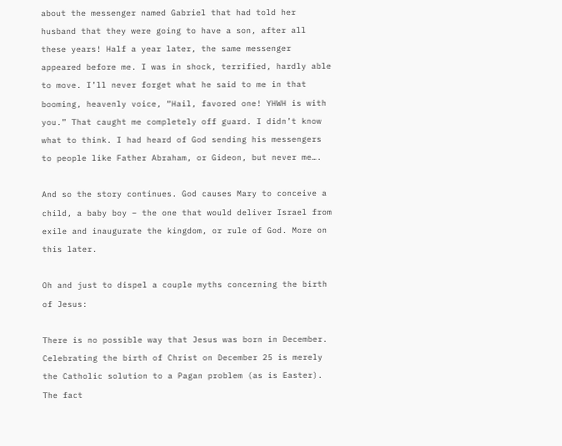about the messenger named Gabriel that had told her husband that they were going to have a son, after all these years! Half a year later, the same messenger appeared before me. I was in shock, terrified, hardly able to move. I’ll never forget what he said to me in that booming, heavenly voice, “Hail, favored one! YHWH is with you.” That caught me completely off guard. I didn’t know what to think. I had heard of God sending his messengers to people like Father Abraham, or Gideon, but never me….

And so the story continues. God causes Mary to conceive a child, a baby boy – the one that would deliver Israel from exile and inaugurate the kingdom, or rule of God. More on this later.

Oh and just to dispel a couple myths concerning the birth of Jesus:

There is no possible way that Jesus was born in December. Celebrating the birth of Christ on December 25 is merely the Catholic solution to a Pagan problem (as is Easter). The fact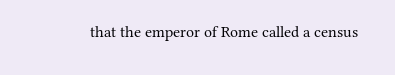that the emperor of Rome called a census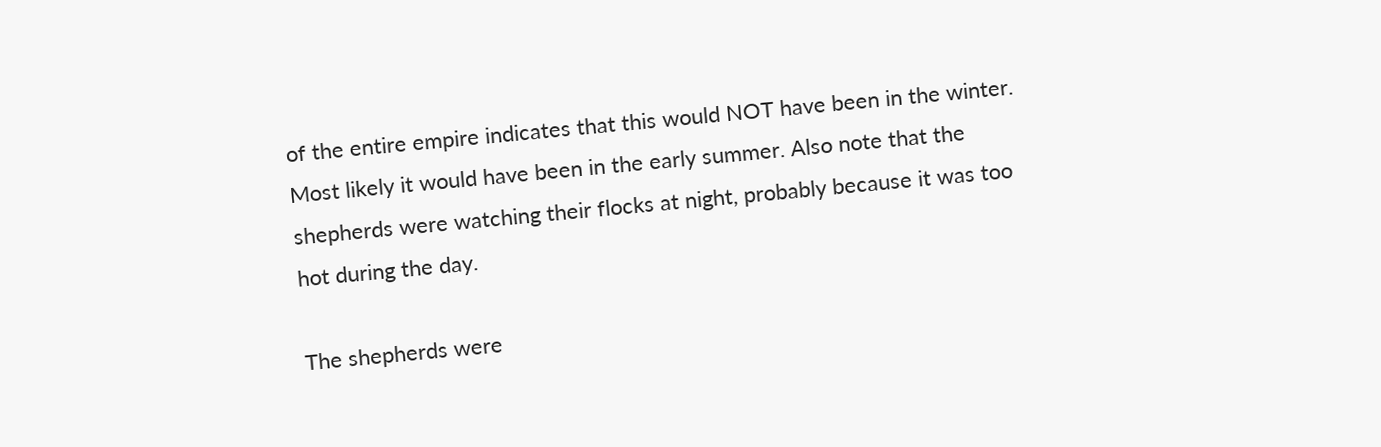of the entire empire indicates that this would NOT have been in the winter. Most likely it would have been in the early summer. Also note that the shepherds were watching their flocks at night, probably because it was too hot during the day.

The shepherds were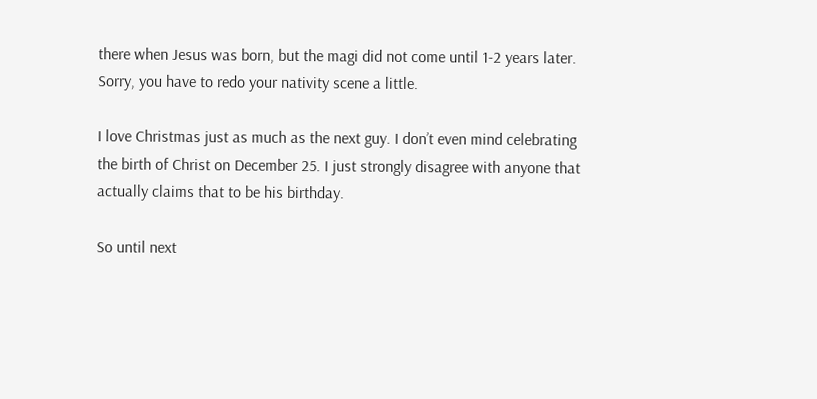there when Jesus was born, but the magi did not come until 1-2 years later. Sorry, you have to redo your nativity scene a little.

I love Christmas just as much as the next guy. I don’t even mind celebrating the birth of Christ on December 25. I just strongly disagree with anyone that actually claims that to be his birthday.

So until next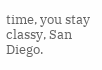time, you stay classy, San Diego.